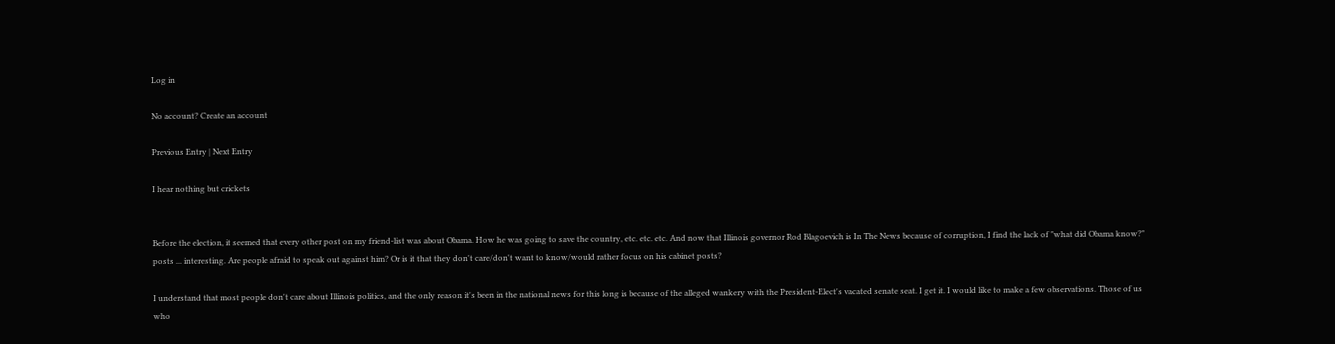Log in

No account? Create an account

Previous Entry | Next Entry

I hear nothing but crickets


Before the election, it seemed that every other post on my friend-list was about Obama. How he was going to save the country, etc. etc. etc. And now that Illinois governor Rod Blagoevich is In The News because of corruption, I find the lack of "what did Obama know?" posts ... interesting. Are people afraid to speak out against him? Or is it that they don't care/don't want to know/would rather focus on his cabinet posts?

I understand that most people don't care about Illinois politics, and the only reason it's been in the national news for this long is because of the alleged wankery with the President-Elect's vacated senate seat. I get it. I would like to make a few observations. Those of us who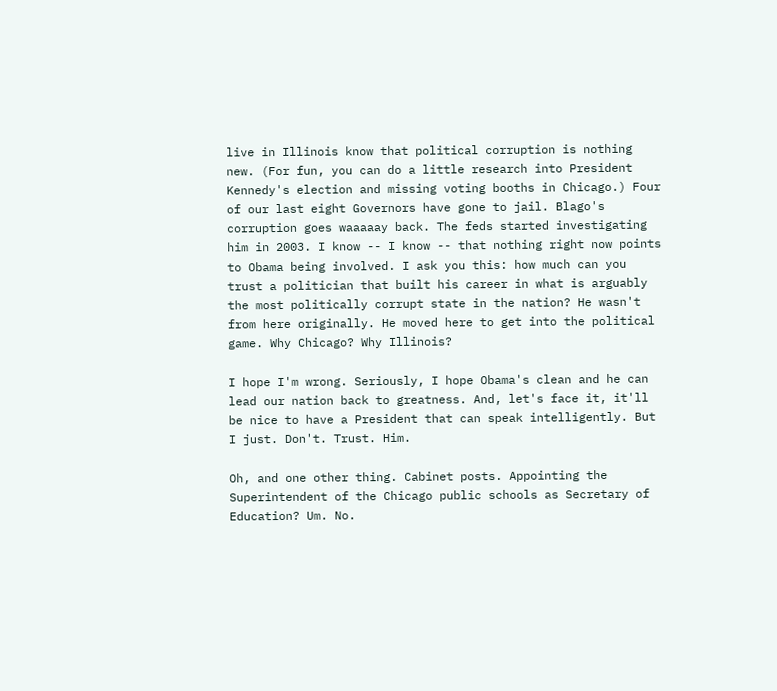live in Illinois know that political corruption is nothing new. (For fun, you can do a little research into President Kennedy's election and missing voting booths in Chicago.) Four of our last eight Governors have gone to jail. Blago's corruption goes waaaaay back. The feds started investigating him in 2003. I know -- I know -- that nothing right now points to Obama being involved. I ask you this: how much can you trust a politician that built his career in what is arguably the most politically corrupt state in the nation? He wasn't from here originally. He moved here to get into the political game. Why Chicago? Why Illinois?

I hope I'm wrong. Seriously, I hope Obama's clean and he can lead our nation back to greatness. And, let's face it, it'll be nice to have a President that can speak intelligently. But I just. Don't. Trust. Him.

Oh, and one other thing. Cabinet posts. Appointing the Superintendent of the Chicago public schools as Secretary of Education? Um. No.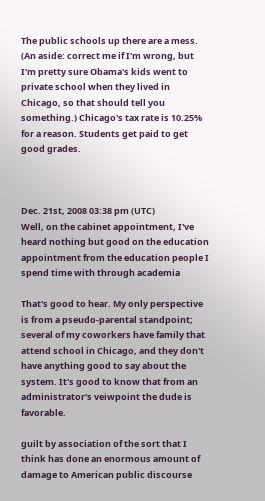The public schools up there are a mess. (An aside: correct me if I'm wrong, but I'm pretty sure Obama's kids went to private school when they lived in Chicago, so that should tell you something.) Chicago's tax rate is 10.25% for a reason. Students get paid to get good grades.



Dec. 21st, 2008 03:38 pm (UTC)
Well, on the cabinet appointment, I've heard nothing but good on the education appointment from the education people I spend time with through academia

That's good to hear. My only perspective is from a pseudo-parental standpoint; several of my coworkers have family that attend school in Chicago, and they don't have anything good to say about the system. It's good to know that from an administrator's veiwpoint the dude is favorable.

guilt by association of the sort that I think has done an enormous amount of damage to American public discourse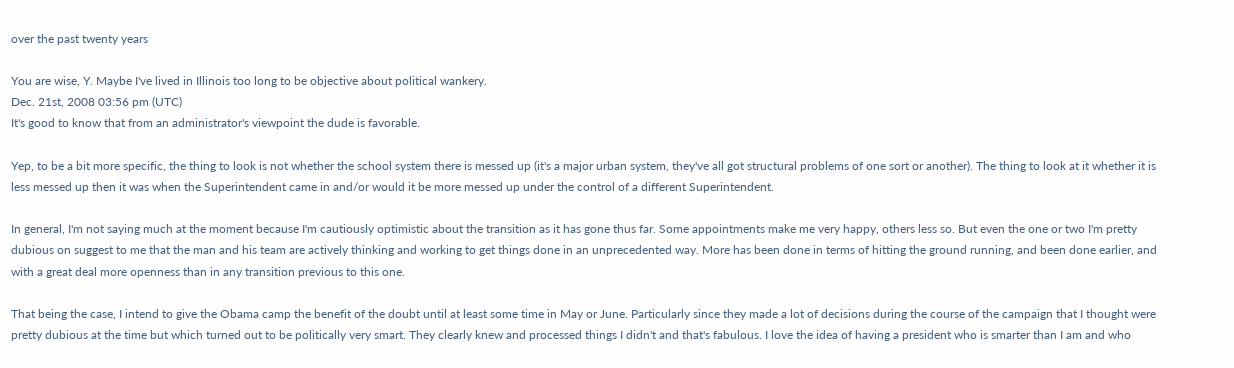over the past twenty years

You are wise, Y. Maybe I've lived in Illinois too long to be objective about political wankery.
Dec. 21st, 2008 03:56 pm (UTC)
It's good to know that from an administrator's viewpoint the dude is favorable.

Yep, to be a bit more specific, the thing to look is not whether the school system there is messed up (it's a major urban system, they've all got structural problems of one sort or another). The thing to look at it whether it is less messed up then it was when the Superintendent came in and/or would it be more messed up under the control of a different Superintendent.

In general, I'm not saying much at the moment because I'm cautiously optimistic about the transition as it has gone thus far. Some appointments make me very happy, others less so. But even the one or two I'm pretty dubious on suggest to me that the man and his team are actively thinking and working to get things done in an unprecedented way. More has been done in terms of hitting the ground running, and been done earlier, and with a great deal more openness than in any transition previous to this one.

That being the case, I intend to give the Obama camp the benefit of the doubt until at least some time in May or June. Particularly since they made a lot of decisions during the course of the campaign that I thought were pretty dubious at the time but which turned out to be politically very smart. They clearly knew and processed things I didn't and that's fabulous. I love the idea of having a president who is smarter than I am and who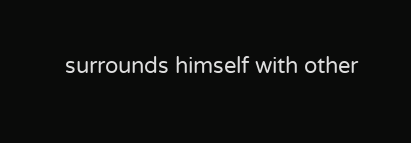surrounds himself with other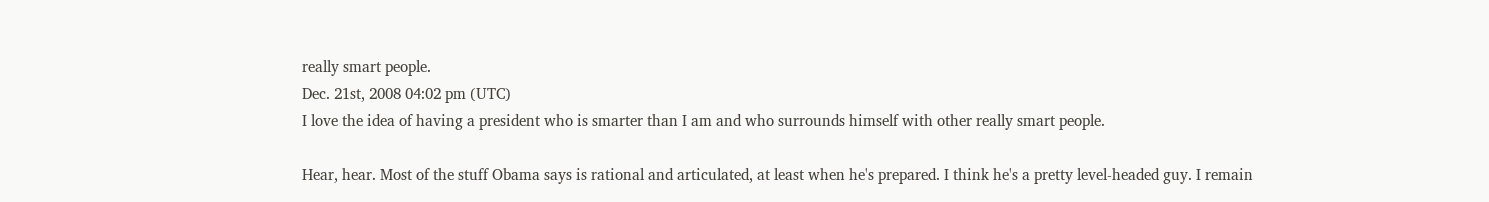really smart people.
Dec. 21st, 2008 04:02 pm (UTC)
I love the idea of having a president who is smarter than I am and who surrounds himself with other really smart people.

Hear, hear. Most of the stuff Obama says is rational and articulated, at least when he's prepared. I think he's a pretty level-headed guy. I remain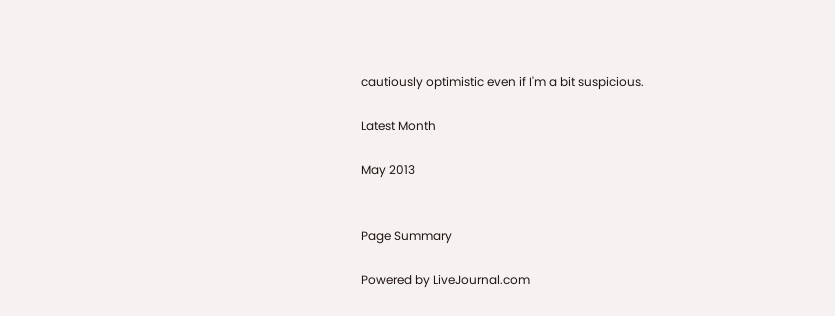cautiously optimistic even if I'm a bit suspicious.

Latest Month

May 2013


Page Summary

Powered by LiveJournal.com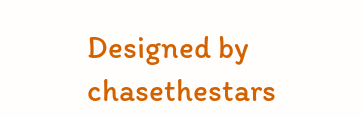Designed by chasethestars